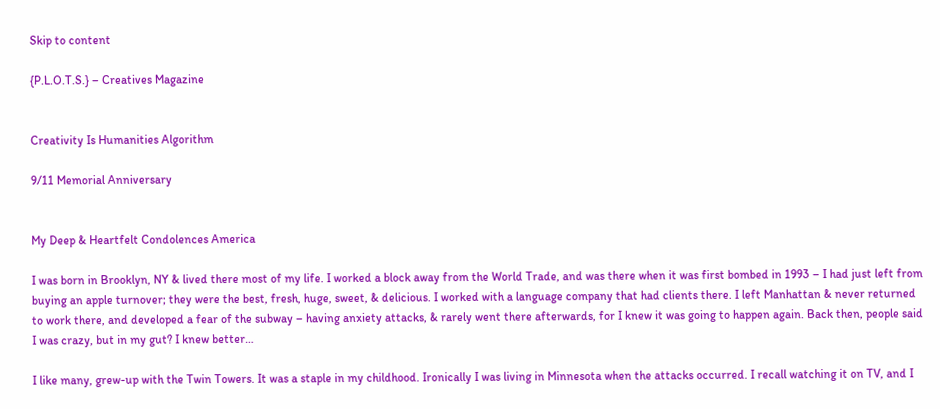Skip to content

{P.L.O.T.S.} – Creatives Magazine


Creativity Is Humanities Algorithm

9/11 Memorial Anniversary


My Deep & Heartfelt Condolences America

I was born in Brooklyn, NY & lived there most of my life. I worked a block away from the World Trade, and was there when it was first bombed in 1993 – I had just left from buying an apple turnover; they were the best, fresh, huge, sweet, & delicious. I worked with a language company that had clients there. I left Manhattan & never returned to work there, and developed a fear of the subway – having anxiety attacks, & rarely went there afterwards, for I knew it was going to happen again. Back then, people said I was crazy, but in my gut? I knew better…

I like many, grew-up with the Twin Towers. It was a staple in my childhood. Ironically I was living in Minnesota when the attacks occurred. I recall watching it on TV, and I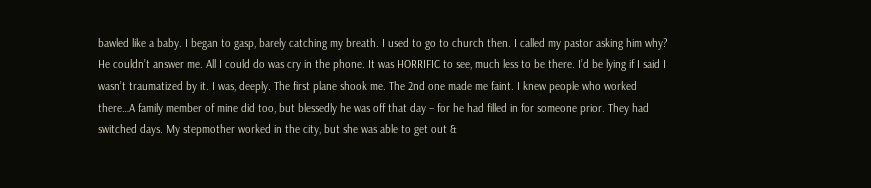bawled like a baby. I began to gasp, barely catching my breath. I used to go to church then. I called my pastor asking him why? He couldn’t answer me. All I could do was cry in the phone. It was HORRIFIC to see, much less to be there. I’d be lying if I said I wasn’t traumatized by it. I was, deeply. The first plane shook me. The 2nd one made me faint. I knew people who worked there…A family member of mine did too, but blessedly he was off that day – for he had filled in for someone prior. They had switched days. My stepmother worked in the city, but she was able to get out &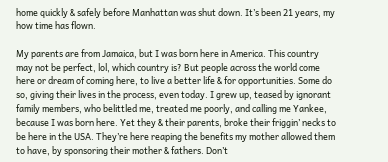home quickly & safely before Manhattan was shut down. It’s been 21 years, my how time has flown.

My parents are from Jamaica, but I was born here in America. This country may not be perfect, lol, which country is? But people across the world come here or dream of coming here, to live a better life & for opportunities. Some do so, giving their lives in the process, even today. I grew up, teased by ignorant family members, who belittled me, treated me poorly, and calling me Yankee, because I was born here. Yet they & their parents, broke their friggin’ necks to be here in the USA. They’re here reaping the benefits my mother allowed them to have, by sponsoring their mother & fathers. Don’t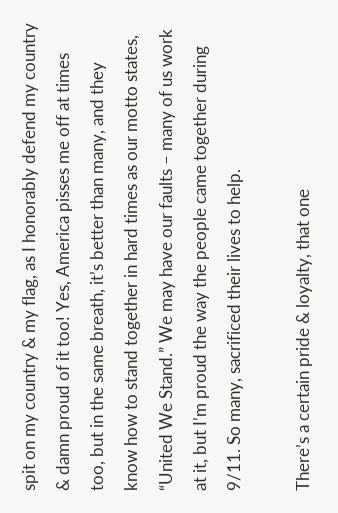spit on my country & my flag, as I honorably defend my country & damn proud of it too! Yes, America pisses me off at times too, but in the same breath, it’s better than many, and they know how to stand together in hard times as our motto states, “United We Stand.” We may have our faults – many of us work at it, but I’m proud the way the people came together during 9/11. So many, sacrificed their lives to help.

There’s a certain pride & loyalty, that one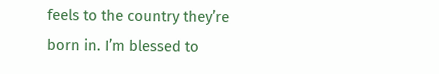feels to the country they’re born in. I’m blessed to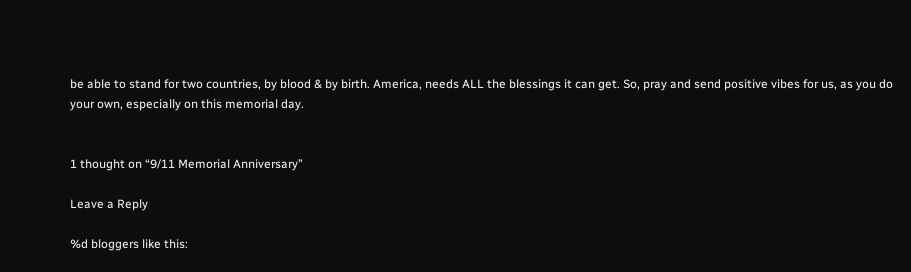be able to stand for two countries, by blood & by birth. America, needs ALL the blessings it can get. So, pray and send positive vibes for us, as you do your own, especially on this memorial day.


1 thought on “9/11 Memorial Anniversary”

Leave a Reply

%d bloggers like this: